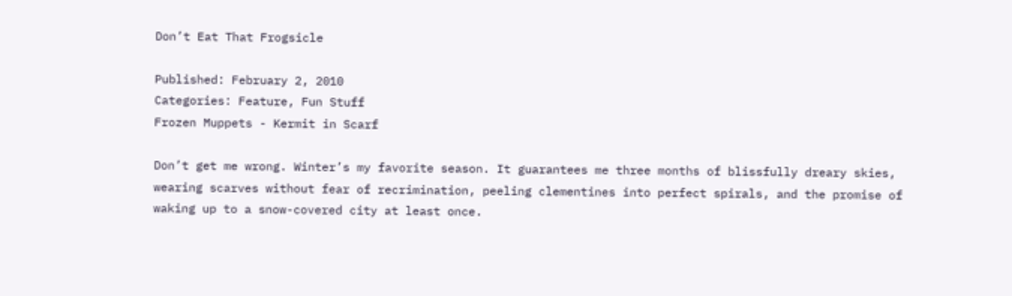Don’t Eat That Frogsicle

Published: February 2, 2010
Categories: Feature, Fun Stuff
Frozen Muppets - Kermit in Scarf

Don’t get me wrong. Winter’s my favorite season. It guarantees me three months of blissfully dreary skies, wearing scarves without fear of recrimination, peeling clementines into perfect spirals, and the promise of waking up to a snow-covered city at least once.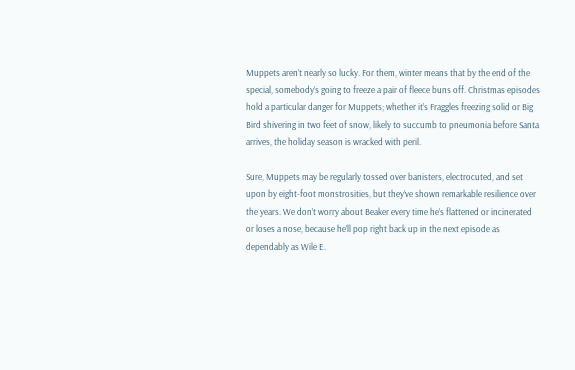Muppets aren’t nearly so lucky. For them, winter means that by the end of the special, somebody’s going to freeze a pair of fleece buns off. Christmas episodes hold a particular danger for Muppets; whether it’s Fraggles freezing solid or Big Bird shivering in two feet of snow, likely to succumb to pneumonia before Santa arrives, the holiday season is wracked with peril.

Sure, Muppets may be regularly tossed over banisters, electrocuted, and set upon by eight-foot monstrosities, but they’ve shown remarkable resilience over the years. We don’t worry about Beaker every time he’s flattened or incinerated or loses a nose, because he’ll pop right back up in the next episode as dependably as Wile E.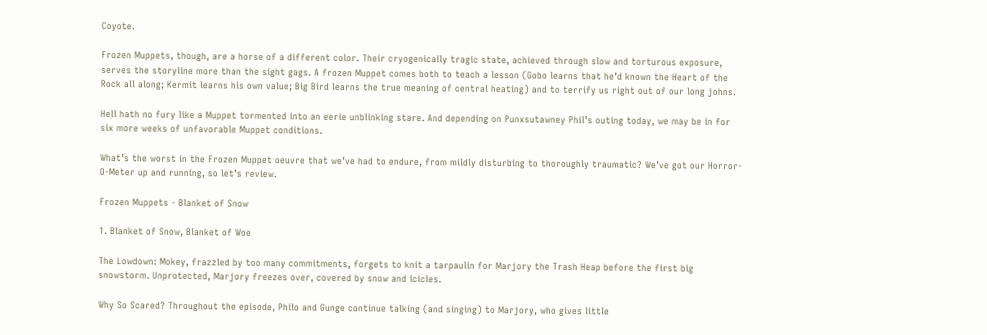Coyote.

Frozen Muppets, though, are a horse of a different color. Their cryogenically tragic state, achieved through slow and torturous exposure, serves the storyline more than the sight gags. A frozen Muppet comes both to teach a lesson (Gobo learns that he’d known the Heart of the Rock all along; Kermit learns his own value; Big Bird learns the true meaning of central heating) and to terrify us right out of our long johns.

Hell hath no fury like a Muppet tormented into an eerie unblinking stare. And depending on Punxsutawney Phil’s outing today, we may be in for six more weeks of unfavorable Muppet conditions.

What’s the worst in the Frozen Muppet oeuvre that we’ve had to endure, from mildly disturbing to thoroughly traumatic? We’ve got our Horror-O-Meter up and running, so let’s review.

Frozen Muppets - Blanket of Snow

1. Blanket of Snow, Blanket of Woe

The Lowdown: Mokey, frazzled by too many commitments, forgets to knit a tarpaulin for Marjory the Trash Heap before the first big snowstorm. Unprotected, Marjory freezes over, covered by snow and icicles.

Why So Scared? Throughout the episode, Philo and Gunge continue talking (and singing) to Marjory, who gives little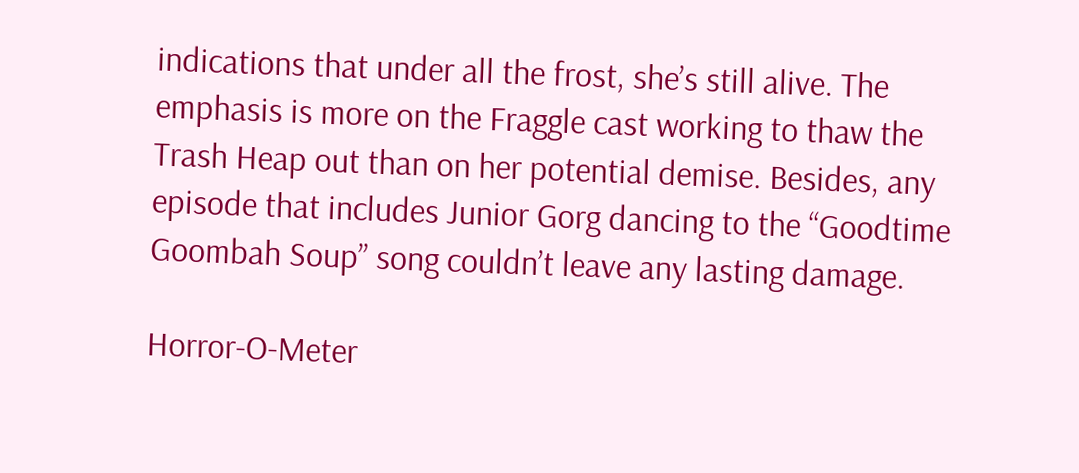indications that under all the frost, she’s still alive. The emphasis is more on the Fraggle cast working to thaw the Trash Heap out than on her potential demise. Besides, any episode that includes Junior Gorg dancing to the “Goodtime Goombah Soup” song couldn’t leave any lasting damage.

Horror-O-Meter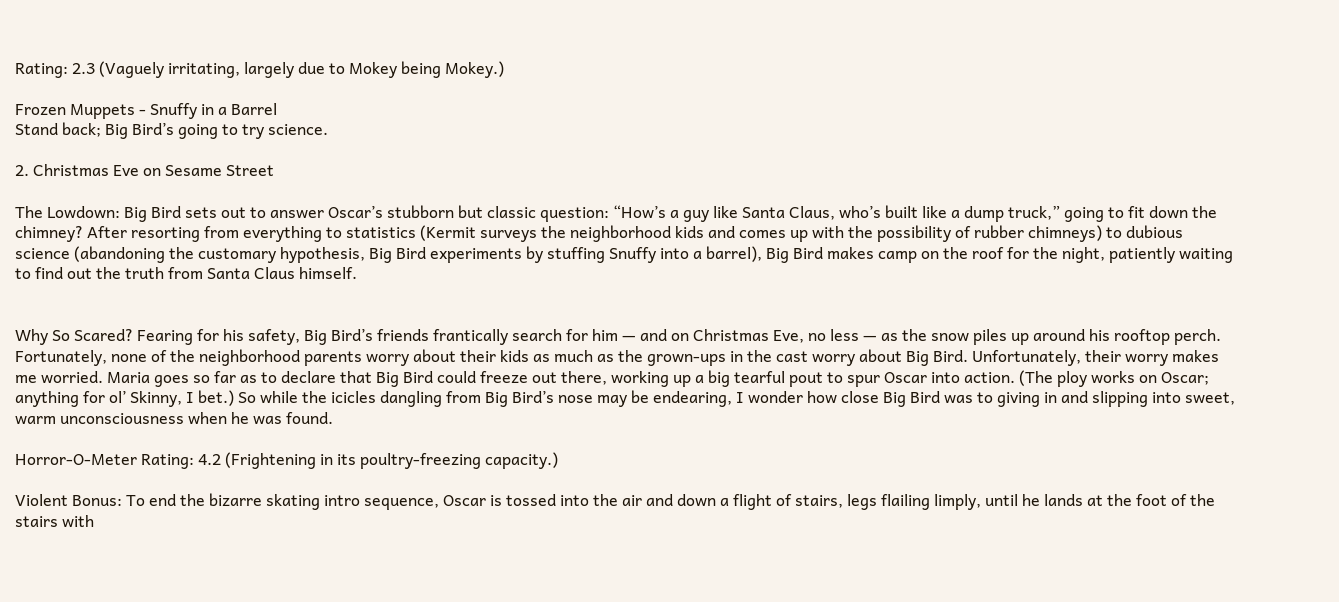Rating: 2.3 (Vaguely irritating, largely due to Mokey being Mokey.)

Frozen Muppets - Snuffy in a Barrel
Stand back; Big Bird’s going to try science.

2. Christmas Eve on Sesame Street

The Lowdown: Big Bird sets out to answer Oscar’s stubborn but classic question: “How’s a guy like Santa Claus, who’s built like a dump truck,” going to fit down the chimney? After resorting from everything to statistics (Kermit surveys the neighborhood kids and comes up with the possibility of rubber chimneys) to dubious science (abandoning the customary hypothesis, Big Bird experiments by stuffing Snuffy into a barrel), Big Bird makes camp on the roof for the night, patiently waiting to find out the truth from Santa Claus himself.


Why So Scared? Fearing for his safety, Big Bird’s friends frantically search for him — and on Christmas Eve, no less — as the snow piles up around his rooftop perch. Fortunately, none of the neighborhood parents worry about their kids as much as the grown-ups in the cast worry about Big Bird. Unfortunately, their worry makes me worried. Maria goes so far as to declare that Big Bird could freeze out there, working up a big tearful pout to spur Oscar into action. (The ploy works on Oscar; anything for ol’ Skinny, I bet.) So while the icicles dangling from Big Bird’s nose may be endearing, I wonder how close Big Bird was to giving in and slipping into sweet, warm unconsciousness when he was found.

Horror-O-Meter Rating: 4.2 (Frightening in its poultry-freezing capacity.)

Violent Bonus: To end the bizarre skating intro sequence, Oscar is tossed into the air and down a flight of stairs, legs flailing limply, until he lands at the foot of the stairs with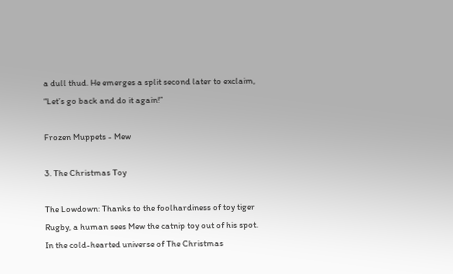a dull thud. He emerges a split second later to exclaim, “Let’s go back and do it again!”

Frozen Muppets - Mew

3. The Christmas Toy

The Lowdown: Thanks to the foolhardiness of toy tiger Rugby, a human sees Mew the catnip toy out of his spot. In the cold-hearted universe of The Christmas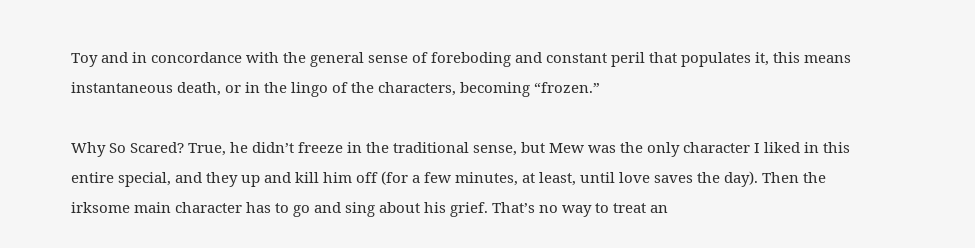Toy and in concordance with the general sense of foreboding and constant peril that populates it, this means instantaneous death, or in the lingo of the characters, becoming “frozen.”

Why So Scared? True, he didn’t freeze in the traditional sense, but Mew was the only character I liked in this entire special, and they up and kill him off (for a few minutes, at least, until love saves the day). Then the irksome main character has to go and sing about his grief. That’s no way to treat an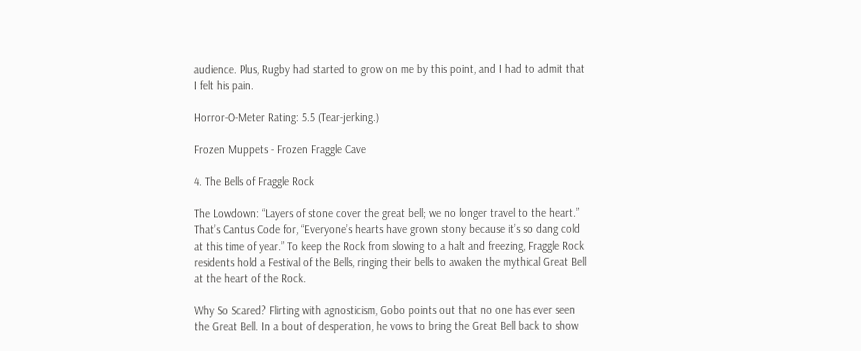audience. Plus, Rugby had started to grow on me by this point, and I had to admit that I felt his pain.

Horror-O-Meter Rating: 5.5 (Tear-jerking.)

Frozen Muppets - Frozen Fraggle Cave

4. The Bells of Fraggle Rock

The Lowdown: “Layers of stone cover the great bell; we no longer travel to the heart.” That’s Cantus Code for, “Everyone’s hearts have grown stony because it’s so dang cold at this time of year.” To keep the Rock from slowing to a halt and freezing, Fraggle Rock residents hold a Festival of the Bells, ringing their bells to awaken the mythical Great Bell at the heart of the Rock.

Why So Scared? Flirting with agnosticism, Gobo points out that no one has ever seen the Great Bell. In a bout of desperation, he vows to bring the Great Bell back to show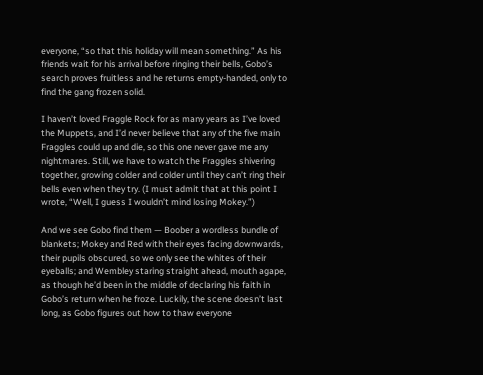everyone, “so that this holiday will mean something.” As his friends wait for his arrival before ringing their bells, Gobo’s search proves fruitless and he returns empty-handed, only to find the gang frozen solid.

I haven’t loved Fraggle Rock for as many years as I’ve loved the Muppets, and I’d never believe that any of the five main Fraggles could up and die, so this one never gave me any nightmares. Still, we have to watch the Fraggles shivering together, growing colder and colder until they can’t ring their bells even when they try. (I must admit that at this point I wrote, “Well, I guess I wouldn’t mind losing Mokey.”)

And we see Gobo find them — Boober a wordless bundle of blankets; Mokey and Red with their eyes facing downwards, their pupils obscured, so we only see the whites of their eyeballs; and Wembley staring straight ahead, mouth agape, as though he’d been in the middle of declaring his faith in Gobo’s return when he froze. Luckily, the scene doesn’t last long, as Gobo figures out how to thaw everyone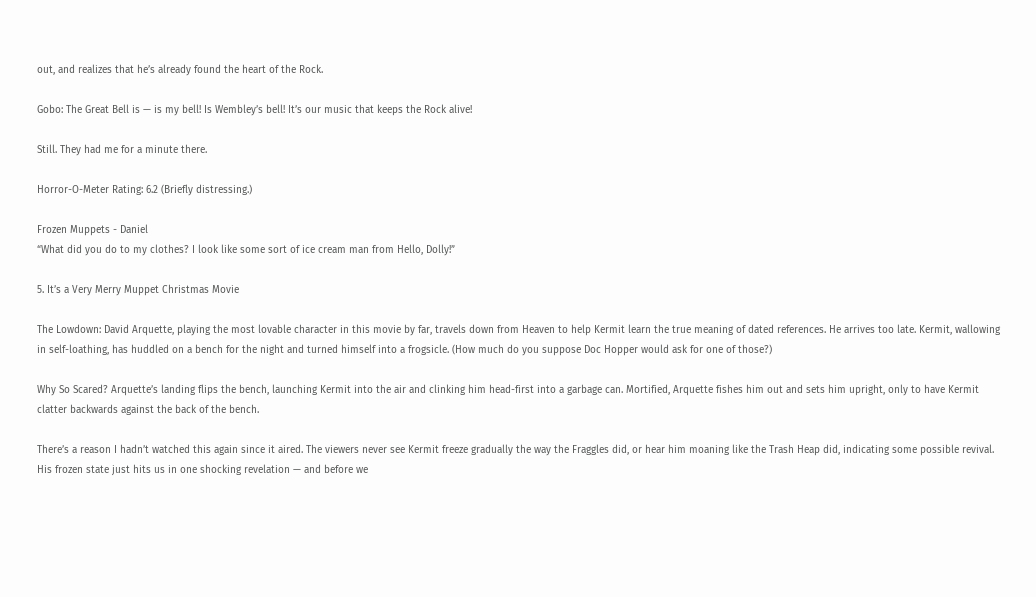out, and realizes that he’s already found the heart of the Rock.

Gobo: The Great Bell is — is my bell! Is Wembley’s bell! It’s our music that keeps the Rock alive!

Still. They had me for a minute there.

Horror-O-Meter Rating: 6.2 (Briefly distressing.)

Frozen Muppets - Daniel
“What did you do to my clothes? I look like some sort of ice cream man from Hello, Dolly!”

5. It’s a Very Merry Muppet Christmas Movie

The Lowdown: David Arquette, playing the most lovable character in this movie by far, travels down from Heaven to help Kermit learn the true meaning of dated references. He arrives too late. Kermit, wallowing in self-loathing, has huddled on a bench for the night and turned himself into a frogsicle. (How much do you suppose Doc Hopper would ask for one of those?)

Why So Scared? Arquette’s landing flips the bench, launching Kermit into the air and clinking him head-first into a garbage can. Mortified, Arquette fishes him out and sets him upright, only to have Kermit clatter backwards against the back of the bench.

There’s a reason I hadn’t watched this again since it aired. The viewers never see Kermit freeze gradually the way the Fraggles did, or hear him moaning like the Trash Heap did, indicating some possible revival. His frozen state just hits us in one shocking revelation — and before we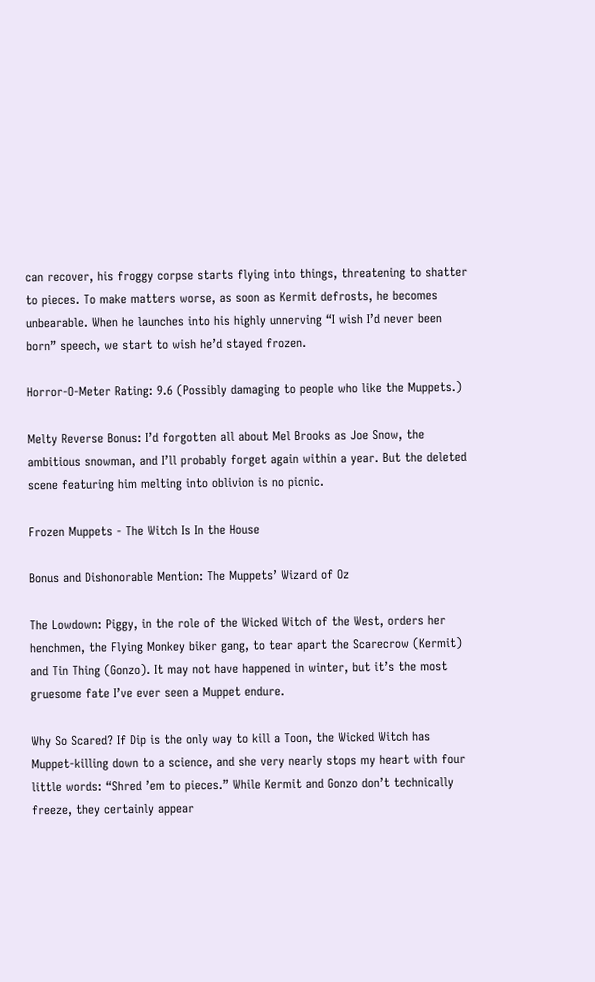can recover, his froggy corpse starts flying into things, threatening to shatter to pieces. To make matters worse, as soon as Kermit defrosts, he becomes unbearable. When he launches into his highly unnerving “I wish I’d never been born” speech, we start to wish he’d stayed frozen.

Horror-O-Meter Rating: 9.6 (Possibly damaging to people who like the Muppets.)

Melty Reverse Bonus: I’d forgotten all about Mel Brooks as Joe Snow, the ambitious snowman, and I’ll probably forget again within a year. But the deleted scene featuring him melting into oblivion is no picnic.

Frozen Muppets - The Witch Is In the House

Bonus and Dishonorable Mention: The Muppets’ Wizard of Oz

The Lowdown: Piggy, in the role of the Wicked Witch of the West, orders her henchmen, the Flying Monkey biker gang, to tear apart the Scarecrow (Kermit) and Tin Thing (Gonzo). It may not have happened in winter, but it’s the most gruesome fate I’ve ever seen a Muppet endure.

Why So Scared? If Dip is the only way to kill a Toon, the Wicked Witch has Muppet-killing down to a science, and she very nearly stops my heart with four little words: “Shred ’em to pieces.” While Kermit and Gonzo don’t technically freeze, they certainly appear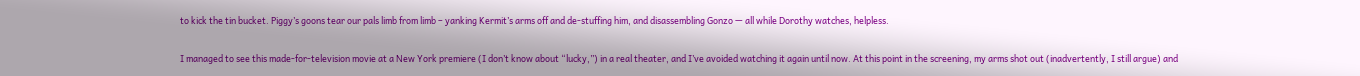to kick the tin bucket. Piggy’s goons tear our pals limb from limb – yanking Kermit’s arms off and de-stuffing him, and disassembling Gonzo — all while Dorothy watches, helpless.

I managed to see this made-for-television movie at a New York premiere (I don’t know about “lucky,”) in a real theater, and I’ve avoided watching it again until now. At this point in the screening, my arms shot out (inadvertently, I still argue) and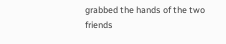grabbed the hands of the two friends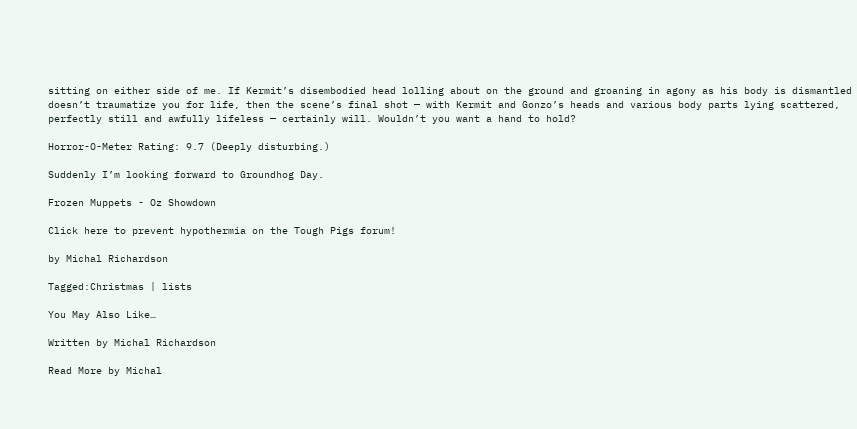sitting on either side of me. If Kermit’s disembodied head lolling about on the ground and groaning in agony as his body is dismantled doesn’t traumatize you for life, then the scene’s final shot — with Kermit and Gonzo’s heads and various body parts lying scattered, perfectly still and awfully lifeless — certainly will. Wouldn’t you want a hand to hold?

Horror-O-Meter Rating: 9.7 (Deeply disturbing.)

Suddenly I’m looking forward to Groundhog Day.

Frozen Muppets - Oz Showdown

Click here to prevent hypothermia on the Tough Pigs forum!

by Michal Richardson

Tagged:Christmas | lists

You May Also Like…

Written by Michal Richardson

Read More by Michal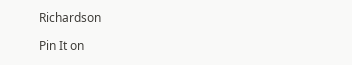Richardson

Pin It on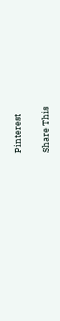Pinterest

Share This